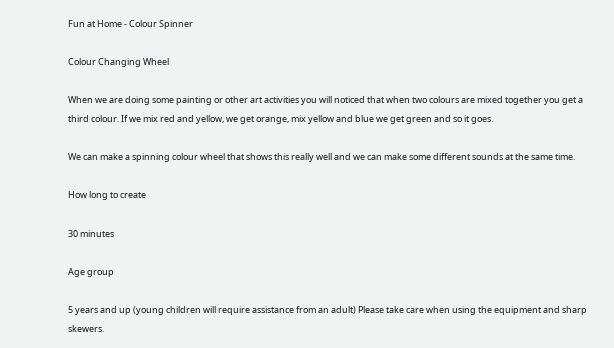Fun at Home - Colour Spinner

Colour Changing Wheel

When we are doing some painting or other art activities you will noticed that when two colours are mixed together you get a third colour. If we mix red and yellow, we get orange, mix yellow and blue we get green and so it goes.

We can make a spinning colour wheel that shows this really well and we can make some different sounds at the same time.

How long to create

30 minutes

Age group

5 years and up (young children will require assistance from an adult) Please take care when using the equipment and sharp skewers.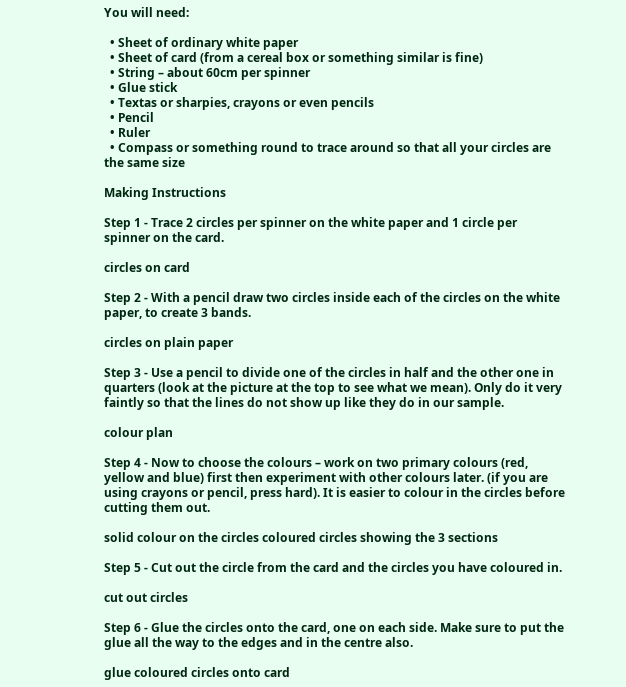You will need:

  • Sheet of ordinary white paper
  • Sheet of card (from a cereal box or something similar is fine)
  • String – about 60cm per spinner
  • Glue stick
  • Textas or sharpies, crayons or even pencils
  • Pencil
  • Ruler
  • Compass or something round to trace around so that all your circles are the same size

Making Instructions

Step 1 - Trace 2 circles per spinner on the white paper and 1 circle per spinner on the card.

circles on card

Step 2 - With a pencil draw two circles inside each of the circles on the white paper, to create 3 bands.

circles on plain paper

Step 3 - Use a pencil to divide one of the circles in half and the other one in quarters (look at the picture at the top to see what we mean). Only do it very faintly so that the lines do not show up like they do in our sample.

colour plan

Step 4 - Now to choose the colours – work on two primary colours (red, yellow and blue) first then experiment with other colours later. (if you are using crayons or pencil, press hard). It is easier to colour in the circles before cutting them out.

solid colour on the circles coloured circles showing the 3 sections

Step 5 - Cut out the circle from the card and the circles you have coloured in.

cut out circles

Step 6 - Glue the circles onto the card, one on each side. Make sure to put the glue all the way to the edges and in the centre also.

glue coloured circles onto card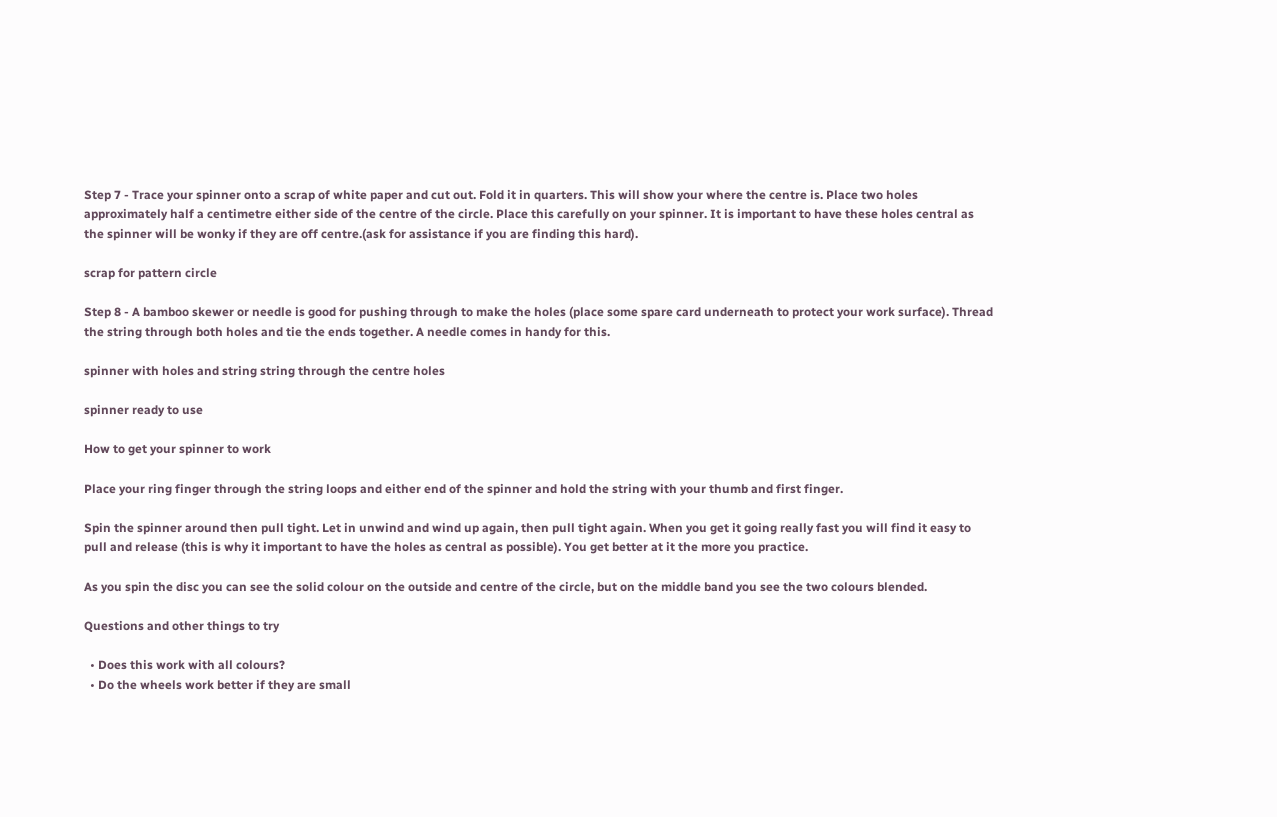Step 7 - Trace your spinner onto a scrap of white paper and cut out. Fold it in quarters. This will show your where the centre is. Place two holes approximately half a centimetre either side of the centre of the circle. Place this carefully on your spinner. It is important to have these holes central as the spinner will be wonky if they are off centre.(ask for assistance if you are finding this hard).

scrap for pattern circle

Step 8 - A bamboo skewer or needle is good for pushing through to make the holes (place some spare card underneath to protect your work surface). Thread the string through both holes and tie the ends together. A needle comes in handy for this.

spinner with holes and string string through the centre holes

spinner ready to use

How to get your spinner to work

Place your ring finger through the string loops and either end of the spinner and hold the string with your thumb and first finger.

Spin the spinner around then pull tight. Let in unwind and wind up again, then pull tight again. When you get it going really fast you will find it easy to pull and release (this is why it important to have the holes as central as possible). You get better at it the more you practice.

As you spin the disc you can see the solid colour on the outside and centre of the circle, but on the middle band you see the two colours blended.

Questions and other things to try

  • Does this work with all colours?
  • Do the wheels work better if they are small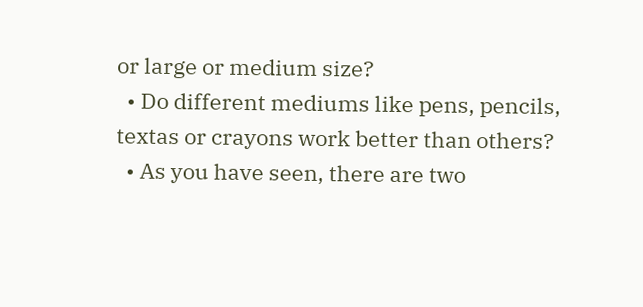or large or medium size?
  • Do different mediums like pens, pencils, textas or crayons work better than others?
  • As you have seen, there are two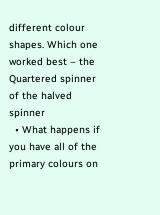different colour shapes. Which one worked best – the Quartered spinner of the halved spinner
  • What happens if you have all of the primary colours on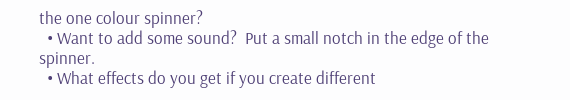the one colour spinner?
  • Want to add some sound?  Put a small notch in the edge of the spinner.
  • What effects do you get if you create different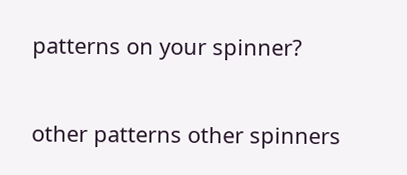patterns on your spinner?

other patterns other spinners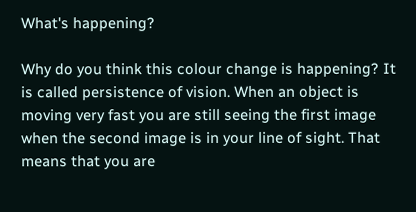What's happening?

Why do you think this colour change is happening? It is called persistence of vision. When an object is moving very fast you are still seeing the first image when the second image is in your line of sight. That means that you are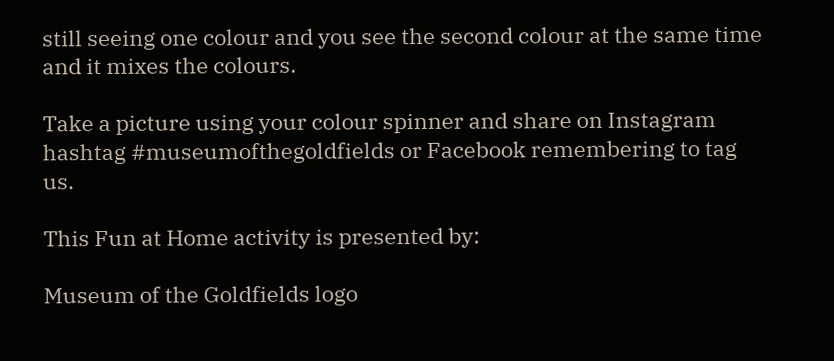still seeing one colour and you see the second colour at the same time and it mixes the colours.

Take a picture using your colour spinner and share on Instagram hashtag #museumofthegoldfields or Facebook remembering to tag us.

This Fun at Home activity is presented by:

Museum of the Goldfields logo